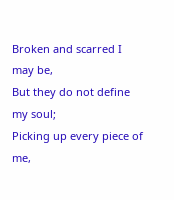Broken and scarred I may be,
But they do not define my soul;
Picking up every piece of me,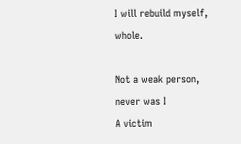I will rebuild myself, whole.

Not a weak person, never was I
A victim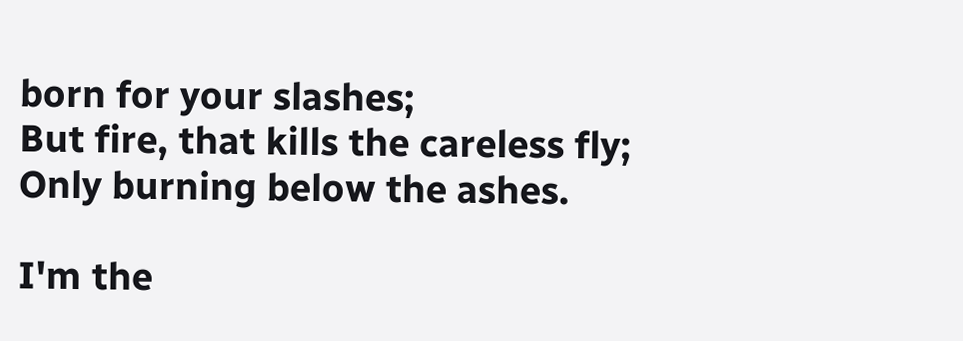born for your slashes;
But fire, that kills the careless fly;
Only burning below the ashes.

I'm the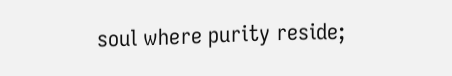soul where purity reside;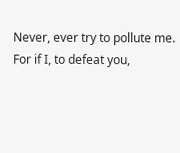Never, ever try to pollute me.
For if I, to defeat you,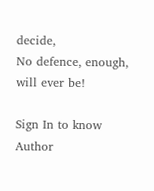decide,
No defence, enough, will ever be!

Sign In to know Author